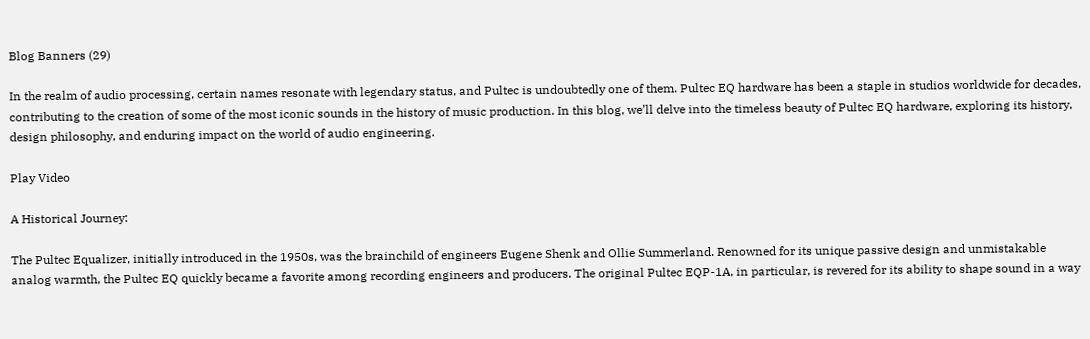Blog Banners (29)

In the realm of audio processing, certain names resonate with legendary status, and Pultec is undoubtedly one of them. Pultec EQ hardware has been a staple in studios worldwide for decades, contributing to the creation of some of the most iconic sounds in the history of music production. In this blog, we’ll delve into the timeless beauty of Pultec EQ hardware, exploring its history, design philosophy, and enduring impact on the world of audio engineering.

Play Video

A Historical Journey:

The Pultec Equalizer, initially introduced in the 1950s, was the brainchild of engineers Eugene Shenk and Ollie Summerland. Renowned for its unique passive design and unmistakable analog warmth, the Pultec EQ quickly became a favorite among recording engineers and producers. The original Pultec EQP-1A, in particular, is revered for its ability to shape sound in a way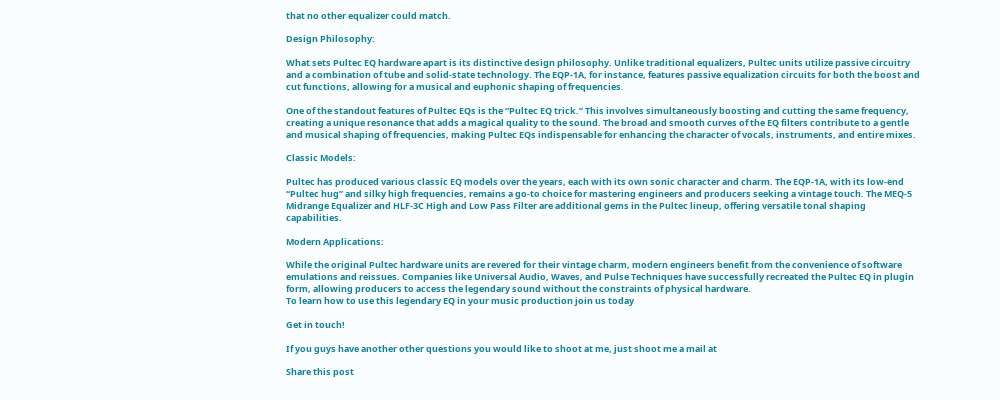that no other equalizer could match.

Design Philosophy:

What sets Pultec EQ hardware apart is its distinctive design philosophy. Unlike traditional equalizers, Pultec units utilize passive circuitry and a combination of tube and solid-state technology. The EQP-1A, for instance, features passive equalization circuits for both the boost and cut functions, allowing for a musical and euphonic shaping of frequencies.

One of the standout features of Pultec EQs is the “Pultec EQ trick.” This involves simultaneously boosting and cutting the same frequency, creating a unique resonance that adds a magical quality to the sound. The broad and smooth curves of the EQ filters contribute to a gentle and musical shaping of frequencies, making Pultec EQs indispensable for enhancing the character of vocals, instruments, and entire mixes.

Classic Models:

Pultec has produced various classic EQ models over the years, each with its own sonic character and charm. The EQP-1A, with its low-end “Pultec hug” and silky high frequencies, remains a go-to choice for mastering engineers and producers seeking a vintage touch. The MEQ-5 Midrange Equalizer and HLF-3C High and Low Pass Filter are additional gems in the Pultec lineup, offering versatile tonal shaping capabilities.

Modern Applications:

While the original Pultec hardware units are revered for their vintage charm, modern engineers benefit from the convenience of software emulations and reissues. Companies like Universal Audio, Waves, and Pulse Techniques have successfully recreated the Pultec EQ in plugin form, allowing producers to access the legendary sound without the constraints of physical hardware.
To learn how to use this legendary EQ in your music production join us today

Get in touch!

If you guys have another other questions you would like to shoot at me, just shoot me a mail at

Share this post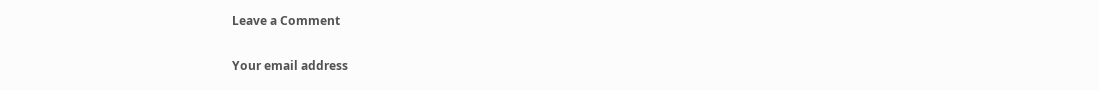Leave a Comment

Your email address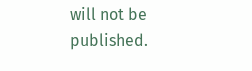will not be published.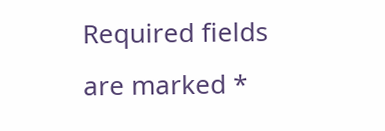Required fields are marked *